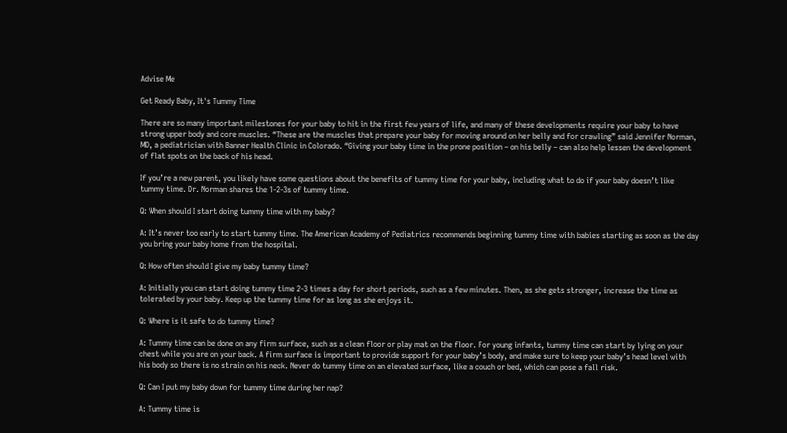Advise Me

Get Ready Baby, It's Tummy Time

There are so many important milestones for your baby to hit in the first few years of life, and many of these developments require your baby to have strong upper body and core muscles. “These are the muscles that prepare your baby for moving around on her belly and for crawling” said Jennifer Norman, MD, a pediatrician with Banner Health Clinic in Colorado. “Giving your baby time in the prone position – on his belly – can also help lessen the development of flat spots on the back of his head.

If you’re a new parent, you likely have some questions about the benefits of tummy time for your baby, including what to do if your baby doesn’t like tummy time. Dr. Norman shares the 1-2-3s of tummy time.

Q: When should I start doing tummy time with my baby?

A: It’s never too early to start tummy time. The American Academy of Pediatrics recommends beginning tummy time with babies starting as soon as the day you bring your baby home from the hospital.

Q: How often should I give my baby tummy time?

A: Initially you can start doing tummy time 2-3 times a day for short periods, such as a few minutes. Then, as she gets stronger, increase the time as tolerated by your baby. Keep up the tummy time for as long as she enjoys it.

Q: Where is it safe to do tummy time?

A: Tummy time can be done on any firm surface, such as a clean floor or play mat on the floor. For young infants, tummy time can start by lying on your chest while you are on your back. A firm surface is important to provide support for your baby’s body, and make sure to keep your baby’s head level with his body so there is no strain on his neck. Never do tummy time on an elevated surface, like a couch or bed, which can pose a fall risk.

Q: Can I put my baby down for tummy time during her nap?

A: Tummy time is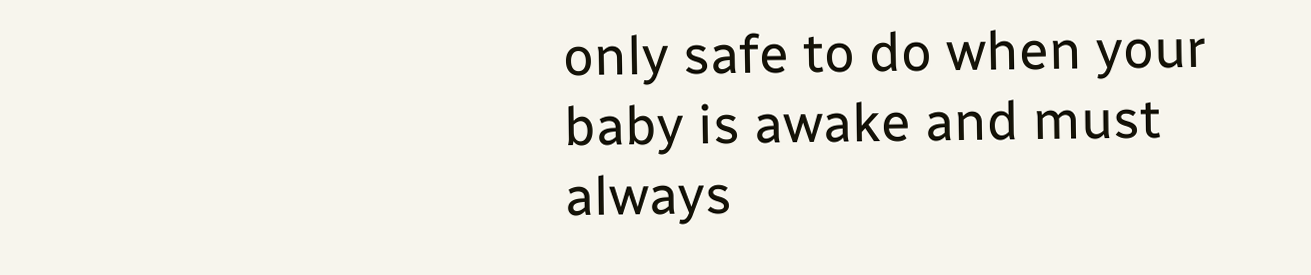only safe to do when your baby is awake and must always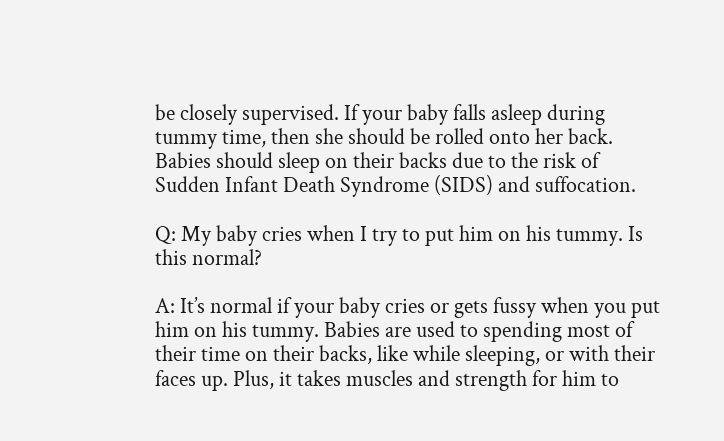be closely supervised. If your baby falls asleep during tummy time, then she should be rolled onto her back.  Babies should sleep on their backs due to the risk of Sudden Infant Death Syndrome (SIDS) and suffocation.

Q: My baby cries when I try to put him on his tummy. Is this normal?

A: It’s normal if your baby cries or gets fussy when you put him on his tummy. Babies are used to spending most of their time on their backs, like while sleeping, or with their faces up. Plus, it takes muscles and strength for him to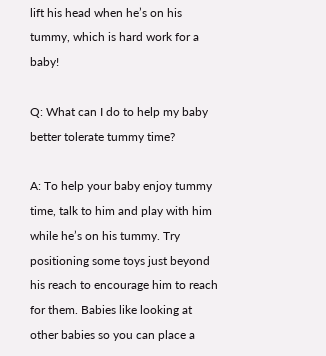lift his head when he’s on his tummy, which is hard work for a baby!

Q: What can I do to help my baby better tolerate tummy time?

A: To help your baby enjoy tummy time, talk to him and play with him while he’s on his tummy. Try positioning some toys just beyond his reach to encourage him to reach for them. Babies like looking at other babies so you can place a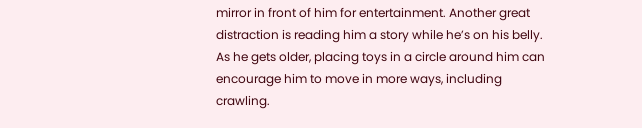mirror in front of him for entertainment. Another great distraction is reading him a story while he’s on his belly. As he gets older, placing toys in a circle around him can encourage him to move in more ways, including crawling.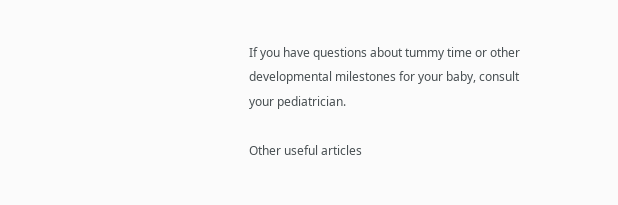If you have questions about tummy time or other developmental milestones for your baby, consult your pediatrician.

Other useful articles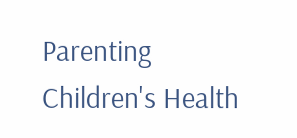Parenting Children's Health